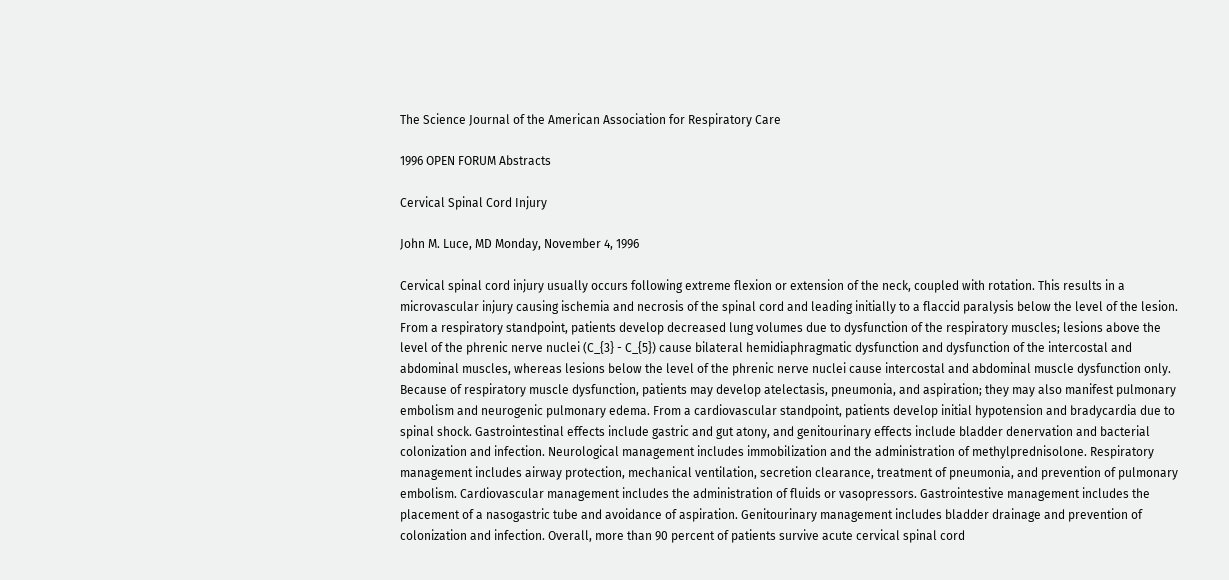The Science Journal of the American Association for Respiratory Care

1996 OPEN FORUM Abstracts

Cervical Spinal Cord Injury

John M. Luce, MD Monday, November 4, 1996

Cervical spinal cord injury usually occurs following extreme flexion or extension of the neck, coupled with rotation. This results in a microvascular injury causing ischemia and necrosis of the spinal cord and leading initially to a flaccid paralysis below the level of the lesion. From a respiratory standpoint, patients develop decreased lung volumes due to dysfunction of the respiratory muscles; lesions above the level of the phrenic nerve nuclei (C_{3} - C_{5}) cause bilateral hemidiaphragmatic dysfunction and dysfunction of the intercostal and abdominal muscles, whereas lesions below the level of the phrenic nerve nuclei cause intercostal and abdominal muscle dysfunction only. Because of respiratory muscle dysfunction, patients may develop atelectasis, pneumonia, and aspiration; they may also manifest pulmonary embolism and neurogenic pulmonary edema. From a cardiovascular standpoint, patients develop initial hypotension and bradycardia due to spinal shock. Gastrointestinal effects include gastric and gut atony, and genitourinary effects include bladder denervation and bacterial colonization and infection. Neurological management includes immobilization and the administration of methylprednisolone. Respiratory management includes airway protection, mechanical ventilation, secretion clearance, treatment of pneumonia, and prevention of pulmonary embolism. Cardiovascular management includes the administration of fluids or vasopressors. Gastrointestive management includes the placement of a nasogastric tube and avoidance of aspiration. Genitourinary management includes bladder drainage and prevention of colonization and infection. Overall, more than 90 percent of patients survive acute cervical spinal cord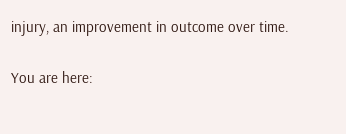injury, an improvement in outcome over time.

You are here: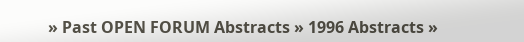» Past OPEN FORUM Abstracts » 1996 Abstracts »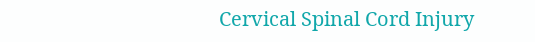Cervical Spinal Cord Injury